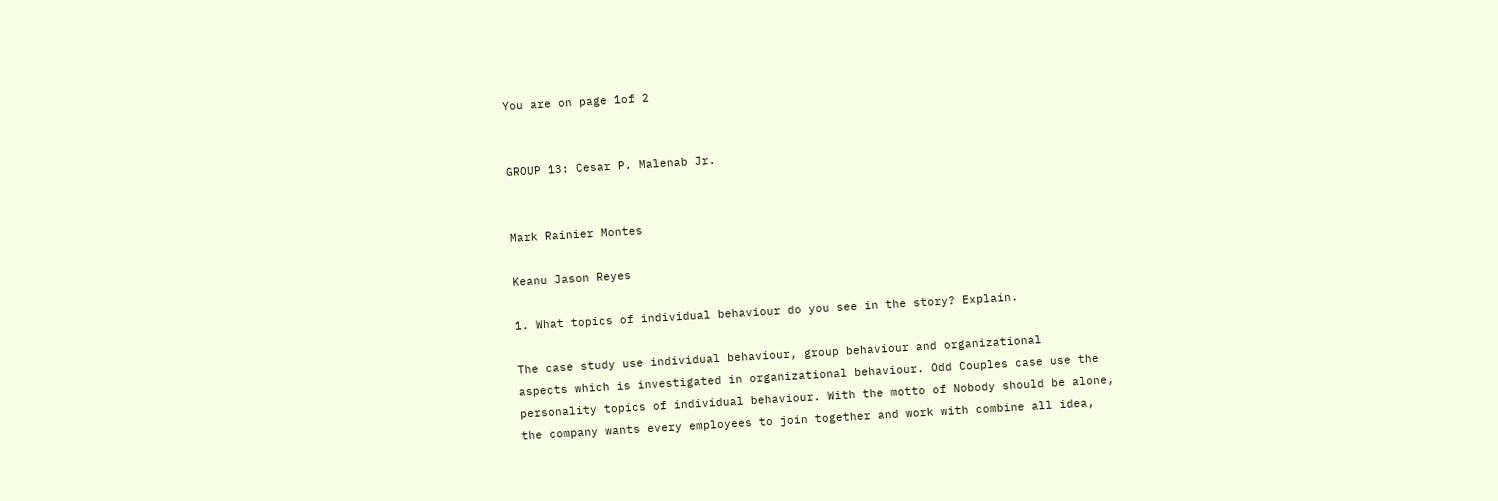You are on page 1of 2


GROUP 13: Cesar P. Malenab Jr.


Mark Rainier Montes

Keanu Jason Reyes

1. What topics of individual behaviour do you see in the story? Explain.

The case study use individual behaviour, group behaviour and organizational
aspects which is investigated in organizational behaviour. Odd Couples case use the
personality topics of individual behaviour. With the motto of Nobody should be alone,
the company wants every employees to join together and work with combine all idea,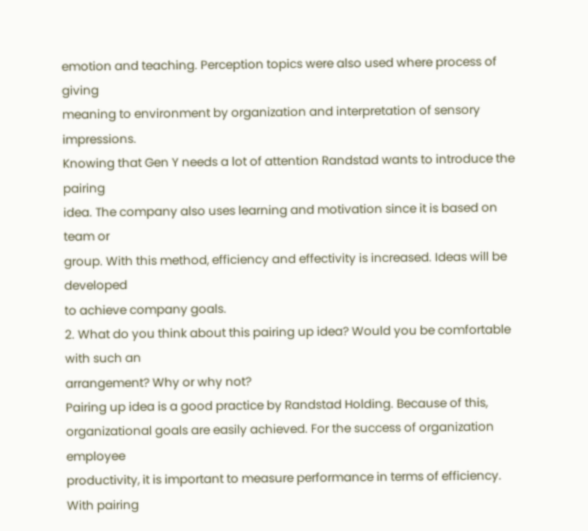emotion and teaching. Perception topics were also used where process of giving
meaning to environment by organization and interpretation of sensory impressions.
Knowing that Gen Y needs a lot of attention Randstad wants to introduce the pairing
idea. The company also uses learning and motivation since it is based on team or
group. With this method, efficiency and effectivity is increased. Ideas will be developed
to achieve company goals.
2. What do you think about this pairing up idea? Would you be comfortable with such an
arrangement? Why or why not?
Pairing up idea is a good practice by Randstad Holding. Because of this,
organizational goals are easily achieved. For the success of organization employee
productivity, it is important to measure performance in terms of efficiency. With pairing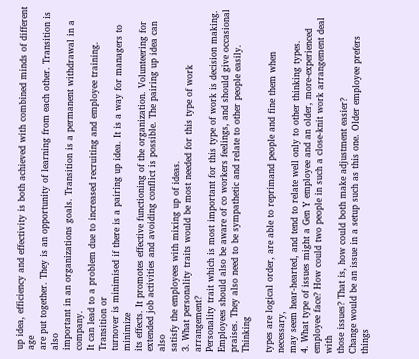up idea, efficiency and effectivity is both achieved with combined minds of different age
are put together. They is an opportunity of learning from each other. Transition is also
important in an organizations goals. Transition is a permanent withdrawal in a company.
It can lead to a problem due to increased recruiting and employee training. Transition or
turnover is minimised if there is a pairing up idea. It is a way for managers to minimize
its effects. It promotes effective functioning of the organization. Volunteering for
extended job activities and avoiding conflict is possible. The pairing up idea can also
satisfy the employees with mixing up of ideas.
3. What personality traits would be most needed for this type of work arrangement?
Personality trait which is most important for this type of work is decision making.
Employees should also be aware of co workers feelings, and should give occasional
praises. They also need to be sympathetic and relate to other people easily. Thinking

types are logical order, are able to reprimand people and fine them when necessary,
may seem hear-hearted, and tend to relate well only to other thinking types.
4. What type of issues might a Gen Y employee and an older, more-experienced
employee face? How could two people in such a close-knit work arrangement deal with
those issues? That is, how could both make adjustment easier?
Change would be an issue in a setup such as this one. Older employee prefers
things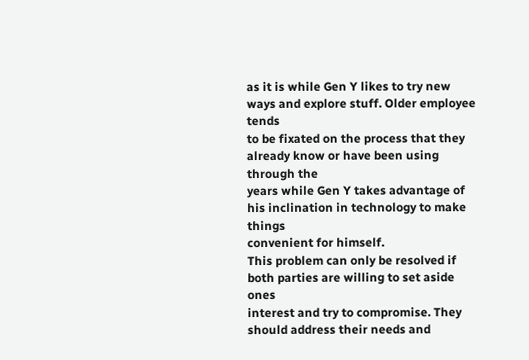as it is while Gen Y likes to try new ways and explore stuff. Older employee tends
to be fixated on the process that they already know or have been using through the
years while Gen Y takes advantage of his inclination in technology to make things
convenient for himself.
This problem can only be resolved if both parties are willing to set aside ones
interest and try to compromise. They should address their needs and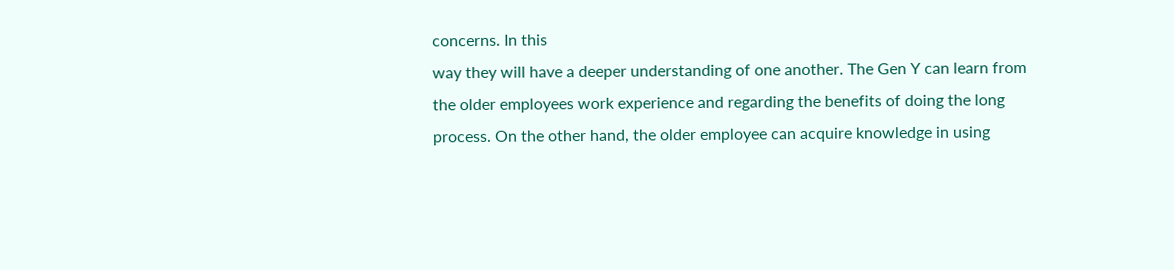concerns. In this
way they will have a deeper understanding of one another. The Gen Y can learn from
the older employees work experience and regarding the benefits of doing the long
process. On the other hand, the older employee can acquire knowledge in using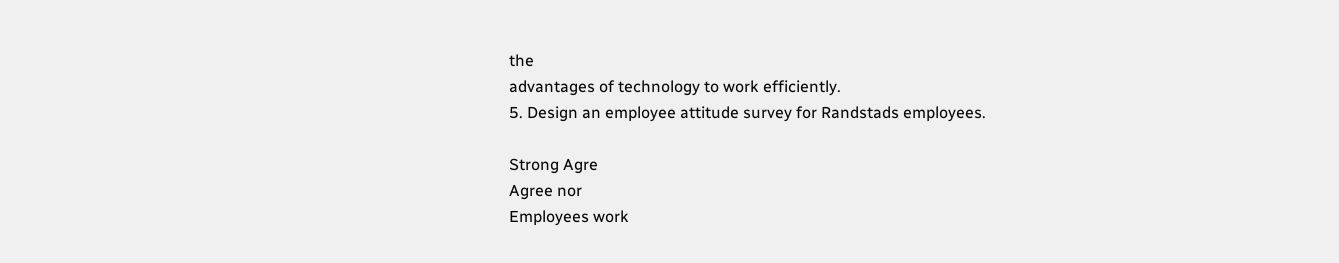the
advantages of technology to work efficiently.
5. Design an employee attitude survey for Randstads employees.

Strong Agre
Agree nor
Employees work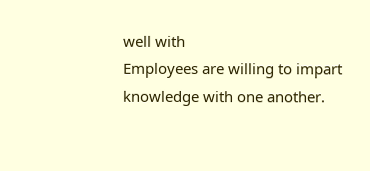well with
Employees are willing to impart
knowledge with one another.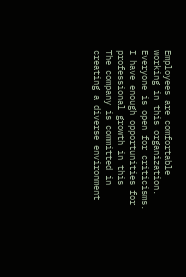Employees are comfortable
working in this organization.
Everyone is open for criticisms.
I have enough opportunities for
professional growth in this
The company is committed in
creating a diverse environment